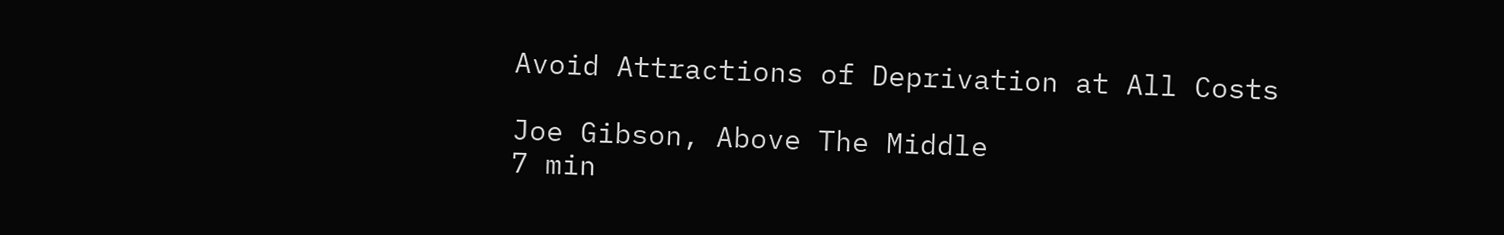Avoid Attractions of Deprivation at All Costs

Joe Gibson, Above The Middle
7 min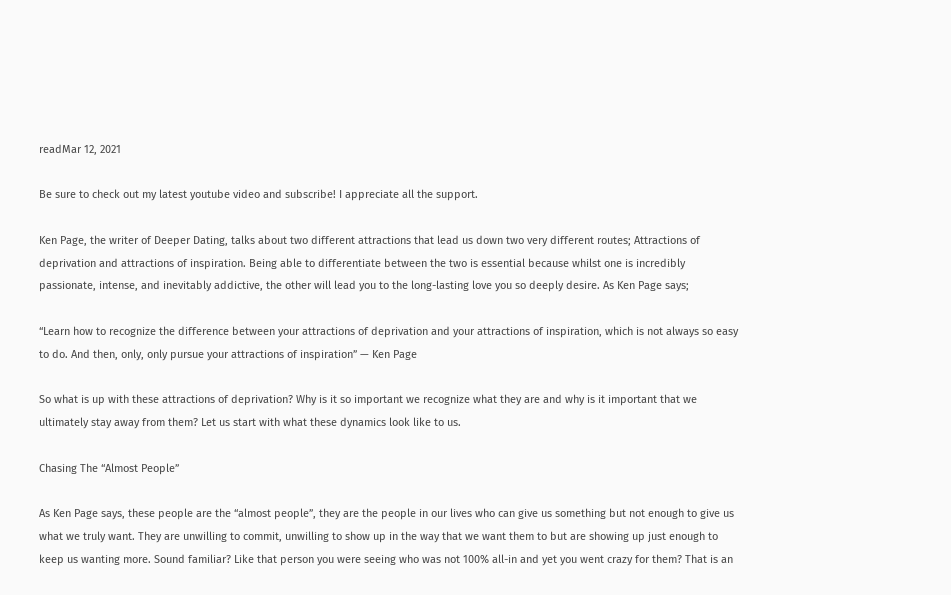readMar 12, 2021

Be sure to check out my latest youtube video and subscribe! I appreciate all the support.

Ken Page, the writer of Deeper Dating, talks about two different attractions that lead us down two very different routes; Attractions of deprivation and attractions of inspiration. Being able to differentiate between the two is essential because whilst one is incredibly passionate, intense, and inevitably addictive, the other will lead you to the long-lasting love you so deeply desire. As Ken Page says;

“Learn how to recognize the difference between your attractions of deprivation and your attractions of inspiration, which is not always so easy to do. And then, only, only pursue your attractions of inspiration” — Ken Page

So what is up with these attractions of deprivation? Why is it so important we recognize what they are and why is it important that we ultimately stay away from them? Let us start with what these dynamics look like to us.

Chasing The “Almost People”

As Ken Page says, these people are the “almost people”, they are the people in our lives who can give us something but not enough to give us what we truly want. They are unwilling to commit, unwilling to show up in the way that we want them to but are showing up just enough to keep us wanting more. Sound familiar? Like that person you were seeing who was not 100% all-in and yet you went crazy for them? That is an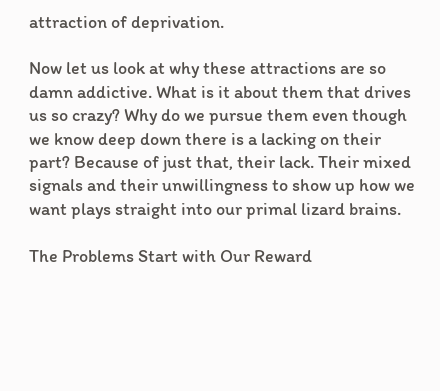attraction of deprivation.

Now let us look at why these attractions are so damn addictive. What is it about them that drives us so crazy? Why do we pursue them even though we know deep down there is a lacking on their part? Because of just that, their lack. Their mixed signals and their unwillingness to show up how we want plays straight into our primal lizard brains.

The Problems Start with Our Reward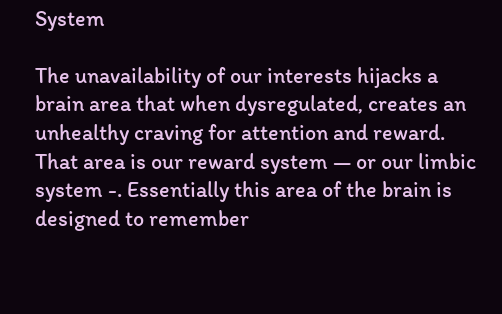System

The unavailability of our interests hijacks a brain area that when dysregulated, creates an unhealthy craving for attention and reward. That area is our reward system — or our limbic system -. Essentially this area of the brain is designed to remember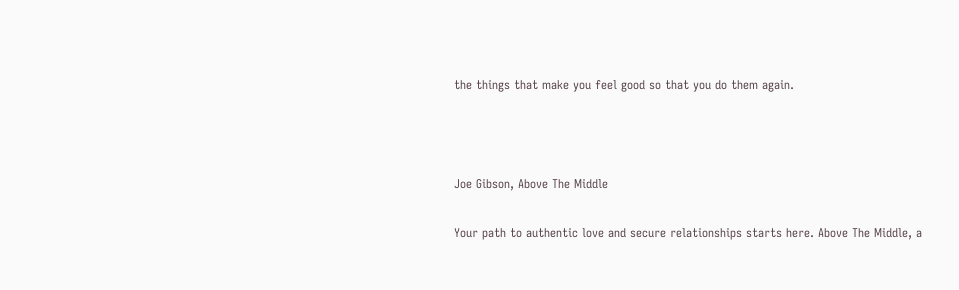the things that make you feel good so that you do them again.



Joe Gibson, Above The Middle

Your path to authentic love and secure relationships starts here. Above The Middle, a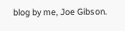blog by me, Joe Gibson.